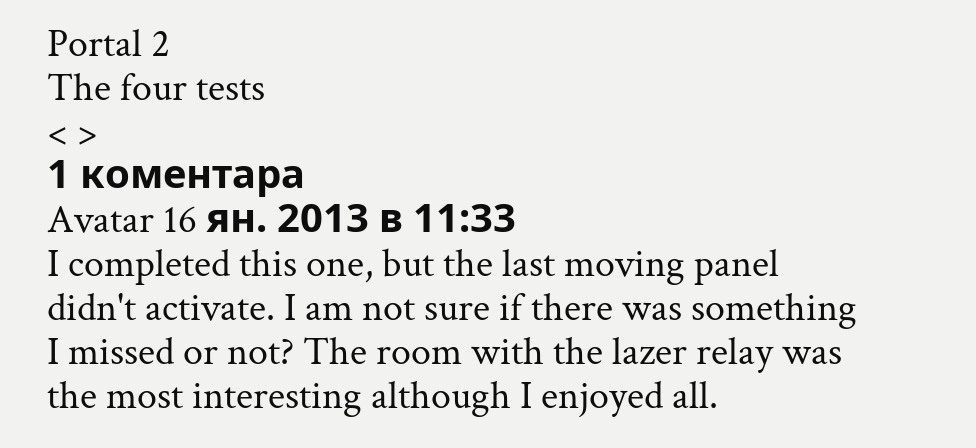Portal 2
The four tests
< >
1 коментара
Avatar 16 ян. 2013 в 11:33
I completed this one, but the last moving panel didn't activate. I am not sure if there was something I missed or not? The room with the lazer relay was the most interesting although I enjoyed all.